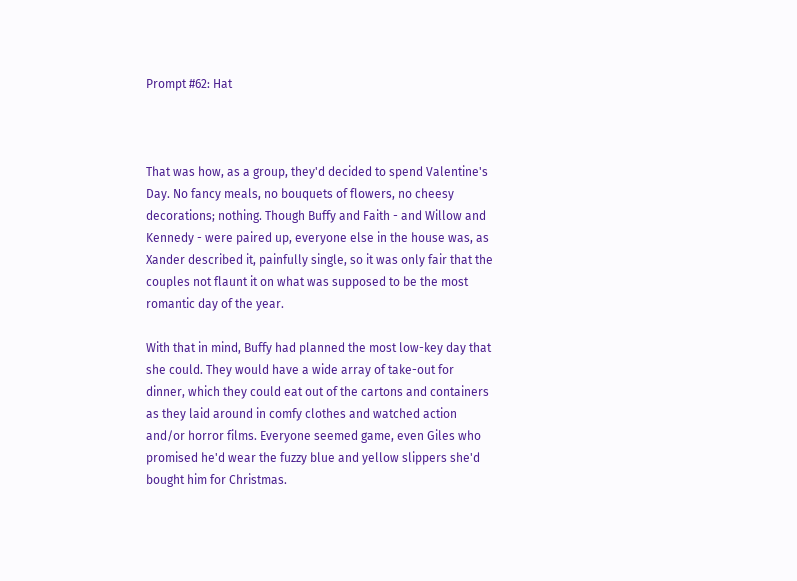Prompt #62: Hat



That was how, as a group, they'd decided to spend Valentine's Day. No fancy meals, no bouquets of flowers, no cheesy decorations; nothing. Though Buffy and Faith - and Willow and Kennedy - were paired up, everyone else in the house was, as Xander described it, painfully single, so it was only fair that the couples not flaunt it on what was supposed to be the most romantic day of the year.

With that in mind, Buffy had planned the most low-key day that she could. They would have a wide array of take-out for dinner, which they could eat out of the cartons and containers as they laid around in comfy clothes and watched action and/or horror films. Everyone seemed game, even Giles who promised he'd wear the fuzzy blue and yellow slippers she'd bought him for Christmas.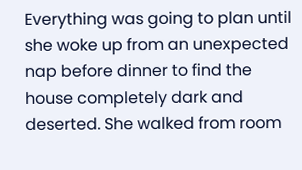Everything was going to plan until she woke up from an unexpected nap before dinner to find the house completely dark and deserted. She walked from room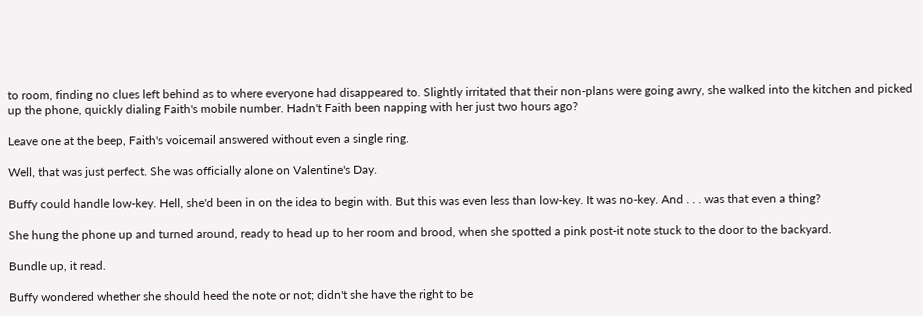to room, finding no clues left behind as to where everyone had disappeared to. Slightly irritated that their non-plans were going awry, she walked into the kitchen and picked up the phone, quickly dialing Faith's mobile number. Hadn't Faith been napping with her just two hours ago?

Leave one at the beep, Faith's voicemail answered without even a single ring.

Well, that was just perfect. She was officially alone on Valentine's Day.

Buffy could handle low-key. Hell, she'd been in on the idea to begin with. But this was even less than low-key. It was no-key. And . . . was that even a thing?

She hung the phone up and turned around, ready to head up to her room and brood, when she spotted a pink post-it note stuck to the door to the backyard.

Bundle up, it read.

Buffy wondered whether she should heed the note or not; didn't she have the right to be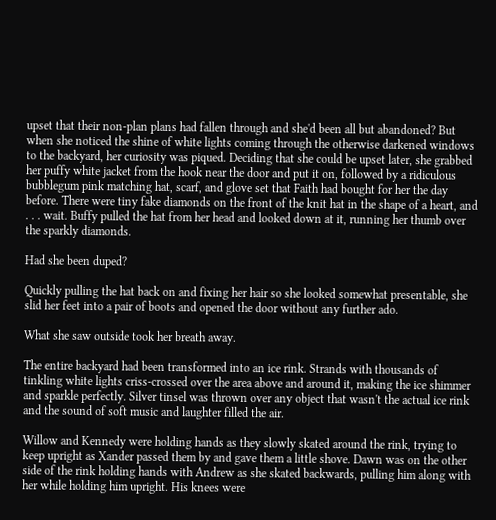upset that their non-plan plans had fallen through and she'd been all but abandoned? But when she noticed the shine of white lights coming through the otherwise darkened windows to the backyard, her curiosity was piqued. Deciding that she could be upset later, she grabbed her puffy white jacket from the hook near the door and put it on, followed by a ridiculous bubblegum pink matching hat, scarf, and glove set that Faith had bought for her the day before. There were tiny fake diamonds on the front of the knit hat in the shape of a heart, and . . . wait. Buffy pulled the hat from her head and looked down at it, running her thumb over the sparkly diamonds.

Had she been duped?

Quickly pulling the hat back on and fixing her hair so she looked somewhat presentable, she slid her feet into a pair of boots and opened the door without any further ado.

What she saw outside took her breath away.

The entire backyard had been transformed into an ice rink. Strands with thousands of tinkling white lights criss-crossed over the area above and around it, making the ice shimmer and sparkle perfectly. Silver tinsel was thrown over any object that wasn't the actual ice rink and the sound of soft music and laughter filled the air.

Willow and Kennedy were holding hands as they slowly skated around the rink, trying to keep upright as Xander passed them by and gave them a little shove. Dawn was on the other side of the rink holding hands with Andrew as she skated backwards, pulling him along with her while holding him upright. His knees were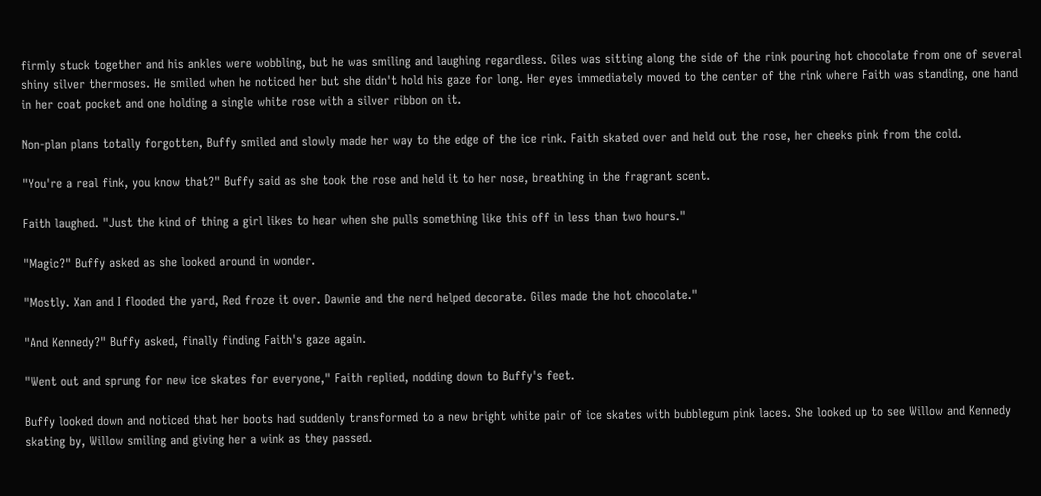firmly stuck together and his ankles were wobbling, but he was smiling and laughing regardless. Giles was sitting along the side of the rink pouring hot chocolate from one of several shiny silver thermoses. He smiled when he noticed her but she didn't hold his gaze for long. Her eyes immediately moved to the center of the rink where Faith was standing, one hand in her coat pocket and one holding a single white rose with a silver ribbon on it.

Non-plan plans totally forgotten, Buffy smiled and slowly made her way to the edge of the ice rink. Faith skated over and held out the rose, her cheeks pink from the cold.

"You're a real fink, you know that?" Buffy said as she took the rose and held it to her nose, breathing in the fragrant scent.

Faith laughed. "Just the kind of thing a girl likes to hear when she pulls something like this off in less than two hours."

"Magic?" Buffy asked as she looked around in wonder.

"Mostly. Xan and I flooded the yard, Red froze it over. Dawnie and the nerd helped decorate. Giles made the hot chocolate."

"And Kennedy?" Buffy asked, finally finding Faith's gaze again.

"Went out and sprung for new ice skates for everyone," Faith replied, nodding down to Buffy's feet.

Buffy looked down and noticed that her boots had suddenly transformed to a new bright white pair of ice skates with bubblegum pink laces. She looked up to see Willow and Kennedy skating by, Willow smiling and giving her a wink as they passed.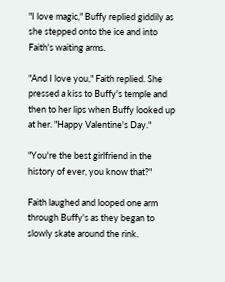"I love magic," Buffy replied giddily as she stepped onto the ice and into Faith's waiting arms.

"And I love you," Faith replied. She pressed a kiss to Buffy's temple and then to her lips when Buffy looked up at her. "Happy Valentine's Day."

"You're the best girlfriend in the history of ever, you know that?"

Faith laughed and looped one arm through Buffy's as they began to slowly skate around the rink.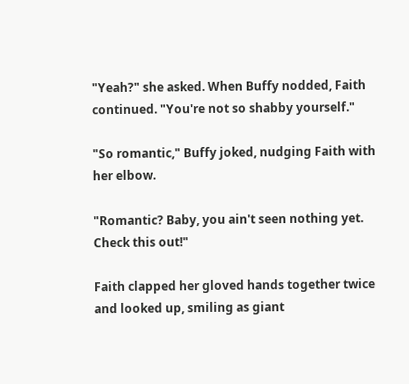"Yeah?" she asked. When Buffy nodded, Faith continued. "You're not so shabby yourself."

"So romantic," Buffy joked, nudging Faith with her elbow.

"Romantic? Baby, you ain't seen nothing yet. Check this out!"

Faith clapped her gloved hands together twice and looked up, smiling as giant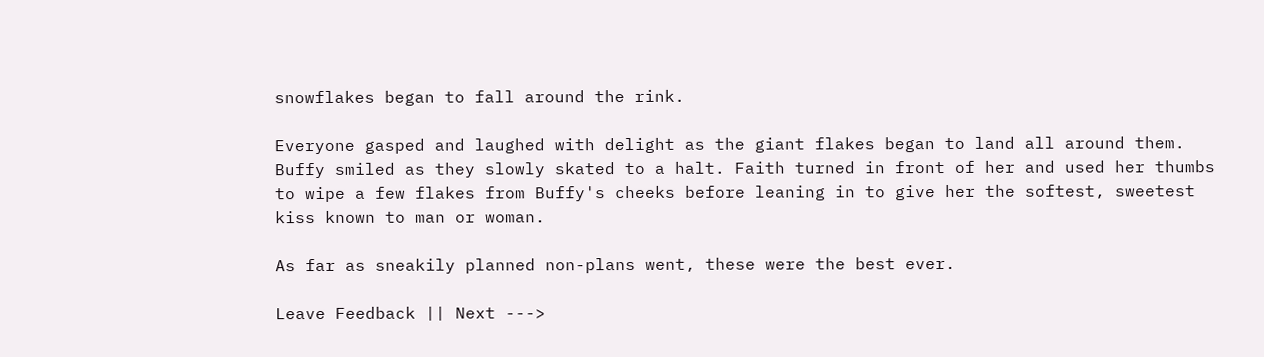snowflakes began to fall around the rink.

Everyone gasped and laughed with delight as the giant flakes began to land all around them. Buffy smiled as they slowly skated to a halt. Faith turned in front of her and used her thumbs to wipe a few flakes from Buffy's cheeks before leaning in to give her the softest, sweetest kiss known to man or woman.

As far as sneakily planned non-plans went, these were the best ever.

Leave Feedback || Next --->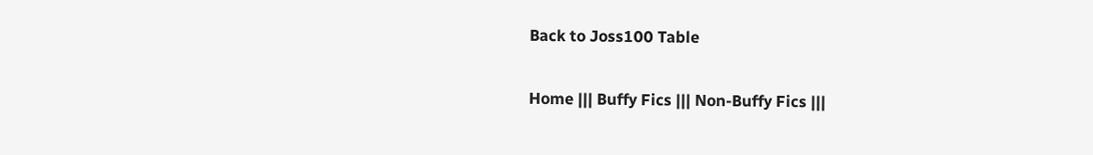Back to Joss100 Table

Home ||| Buffy Fics ||| Non-Buffy Fics |||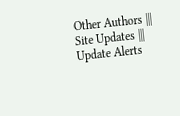Other Authors ||| Site Updates ||| Update Alerts